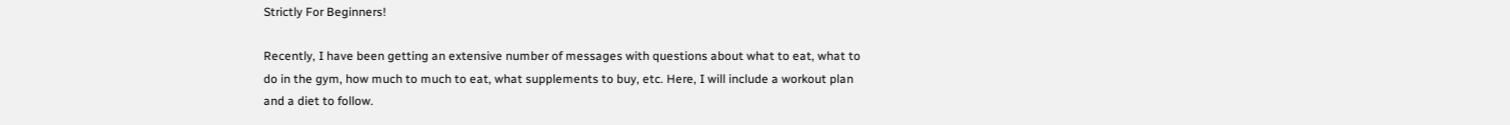Strictly For Beginners!

Recently, I have been getting an extensive number of messages with questions about what to eat, what to do in the gym, how much to much to eat, what supplements to buy, etc. Here, I will include a workout plan and a diet to follow.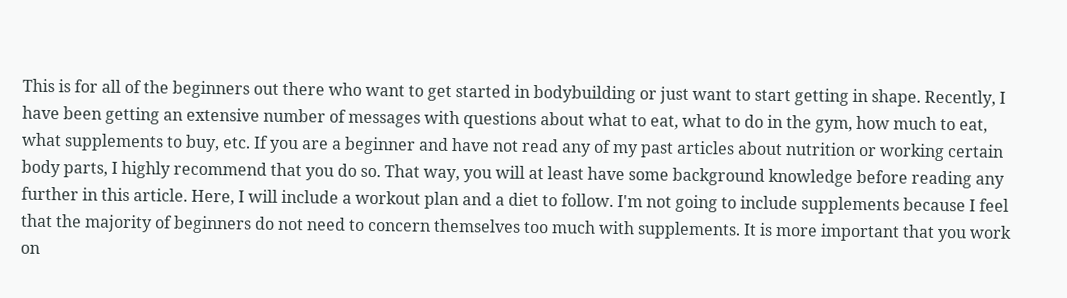This is for all of the beginners out there who want to get started in bodybuilding or just want to start getting in shape. Recently, I have been getting an extensive number of messages with questions about what to eat, what to do in the gym, how much to eat, what supplements to buy, etc. If you are a beginner and have not read any of my past articles about nutrition or working certain body parts, I highly recommend that you do so. That way, you will at least have some background knowledge before reading any further in this article. Here, I will include a workout plan and a diet to follow. I'm not going to include supplements because I feel that the majority of beginners do not need to concern themselves too much with supplements. It is more important that you work on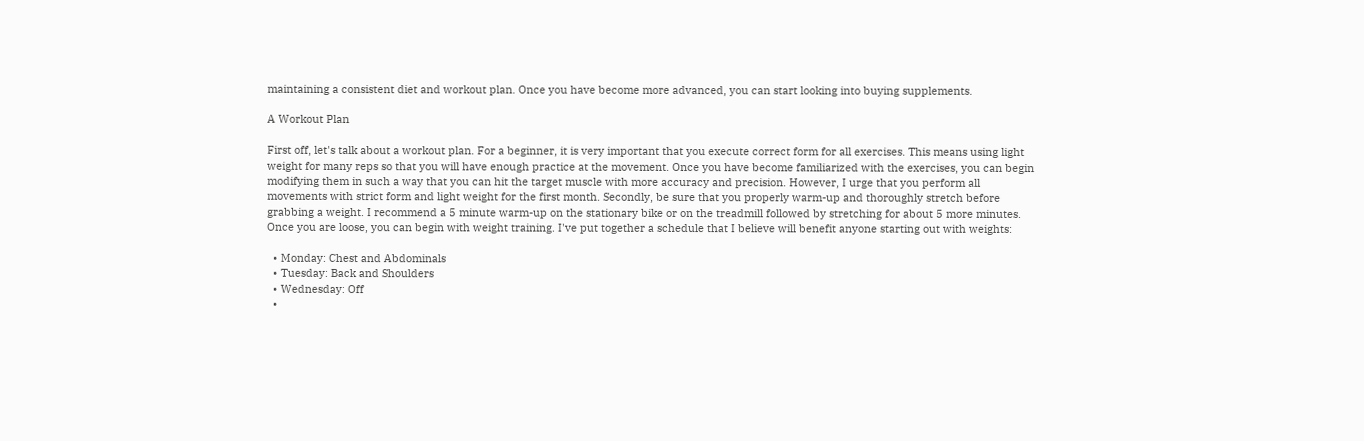maintaining a consistent diet and workout plan. Once you have become more advanced, you can start looking into buying supplements.

A Workout Plan

First off, let's talk about a workout plan. For a beginner, it is very important that you execute correct form for all exercises. This means using light weight for many reps so that you will have enough practice at the movement. Once you have become familiarized with the exercises, you can begin modifying them in such a way that you can hit the target muscle with more accuracy and precision. However, I urge that you perform all movements with strict form and light weight for the first month. Secondly, be sure that you properly warm-up and thoroughly stretch before grabbing a weight. I recommend a 5 minute warm-up on the stationary bike or on the treadmill followed by stretching for about 5 more minutes. Once you are loose, you can begin with weight training. I've put together a schedule that I believe will benefit anyone starting out with weights:

  • Monday: Chest and Abdominals
  • Tuesday: Back and Shoulders
  • Wednesday: Off
  •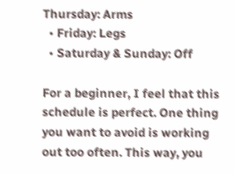Thursday: Arms
  • Friday: Legs
  • Saturday & Sunday: Off

For a beginner, I feel that this schedule is perfect. One thing you want to avoid is working out too often. This way, you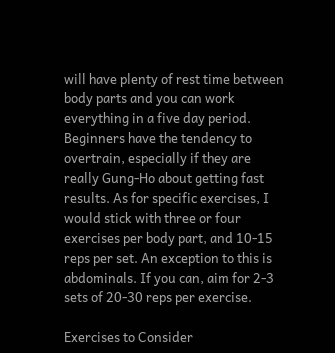will have plenty of rest time between body parts and you can work everything in a five day period. Beginners have the tendency to overtrain, especially if they are really Gung-Ho about getting fast results. As for specific exercises, I would stick with three or four exercises per body part, and 10-15 reps per set. An exception to this is abdominals. If you can, aim for 2-3 sets of 20-30 reps per exercise.

Exercises to Consider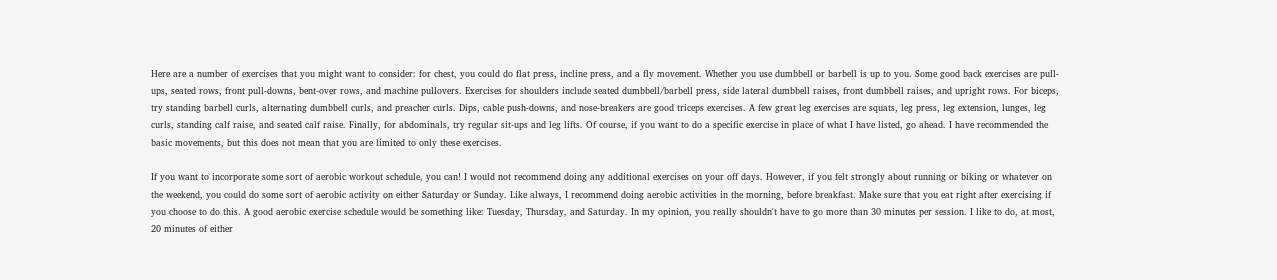Here are a number of exercises that you might want to consider: for chest, you could do flat press, incline press, and a fly movement. Whether you use dumbbell or barbell is up to you. Some good back exercises are pull-ups, seated rows, front pull-downs, bent-over rows, and machine pullovers. Exercises for shoulders include seated dumbbell/barbell press, side lateral dumbbell raises, front dumbbell raises, and upright rows. For biceps, try standing barbell curls, alternating dumbbell curls, and preacher curls. Dips, cable push-downs, and nose-breakers are good triceps exercises. A few great leg exercises are squats, leg press, leg extension, lunges, leg curls, standing calf raise, and seated calf raise. Finally, for abdominals, try regular sit-ups and leg lifts. Of course, if you want to do a specific exercise in place of what I have listed, go ahead. I have recommended the basic movements, but this does not mean that you are limited to only these exercises.

If you want to incorporate some sort of aerobic workout schedule, you can! I would not recommend doing any additional exercises on your off days. However, if you felt strongly about running or biking or whatever on the weekend, you could do some sort of aerobic activity on either Saturday or Sunday. Like always, I recommend doing aerobic activities in the morning, before breakfast. Make sure that you eat right after exercising if you choose to do this. A good aerobic exercise schedule would be something like: Tuesday, Thursday, and Saturday. In my opinion, you really shouldn't have to go more than 30 minutes per session. I like to do, at most, 20 minutes of either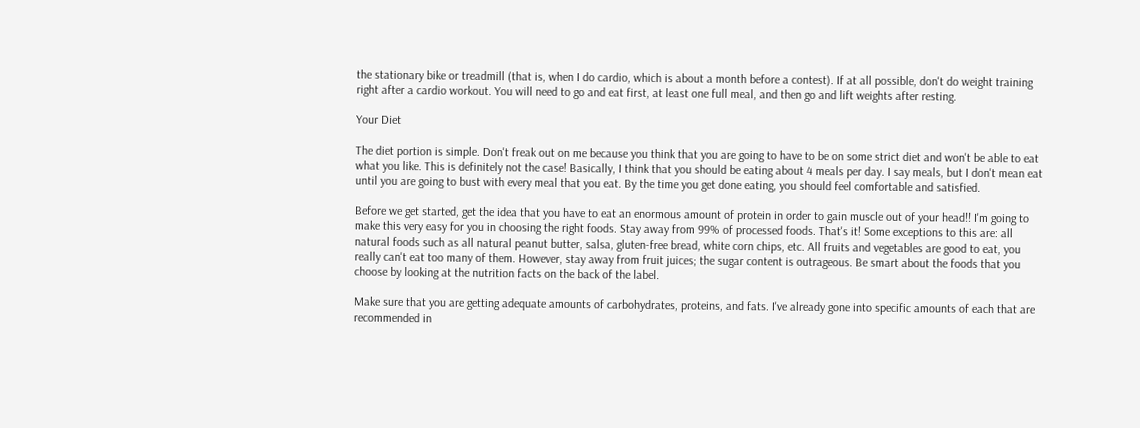the stationary bike or treadmill (that is, when I do cardio, which is about a month before a contest). If at all possible, don't do weight training right after a cardio workout. You will need to go and eat first, at least one full meal, and then go and lift weights after resting.

Your Diet

The diet portion is simple. Don't freak out on me because you think that you are going to have to be on some strict diet and won't be able to eat what you like. This is definitely not the case! Basically, I think that you should be eating about 4 meals per day. I say meals, but I don't mean eat until you are going to bust with every meal that you eat. By the time you get done eating, you should feel comfortable and satisfied.

Before we get started, get the idea that you have to eat an enormous amount of protein in order to gain muscle out of your head!! I'm going to make this very easy for you in choosing the right foods. Stay away from 99% of processed foods. That's it! Some exceptions to this are: all natural foods such as all natural peanut butter, salsa, gluten-free bread, white corn chips, etc. All fruits and vegetables are good to eat, you really can't eat too many of them. However, stay away from fruit juices; the sugar content is outrageous. Be smart about the foods that you choose by looking at the nutrition facts on the back of the label.

Make sure that you are getting adequate amounts of carbohydrates, proteins, and fats. I've already gone into specific amounts of each that are recommended in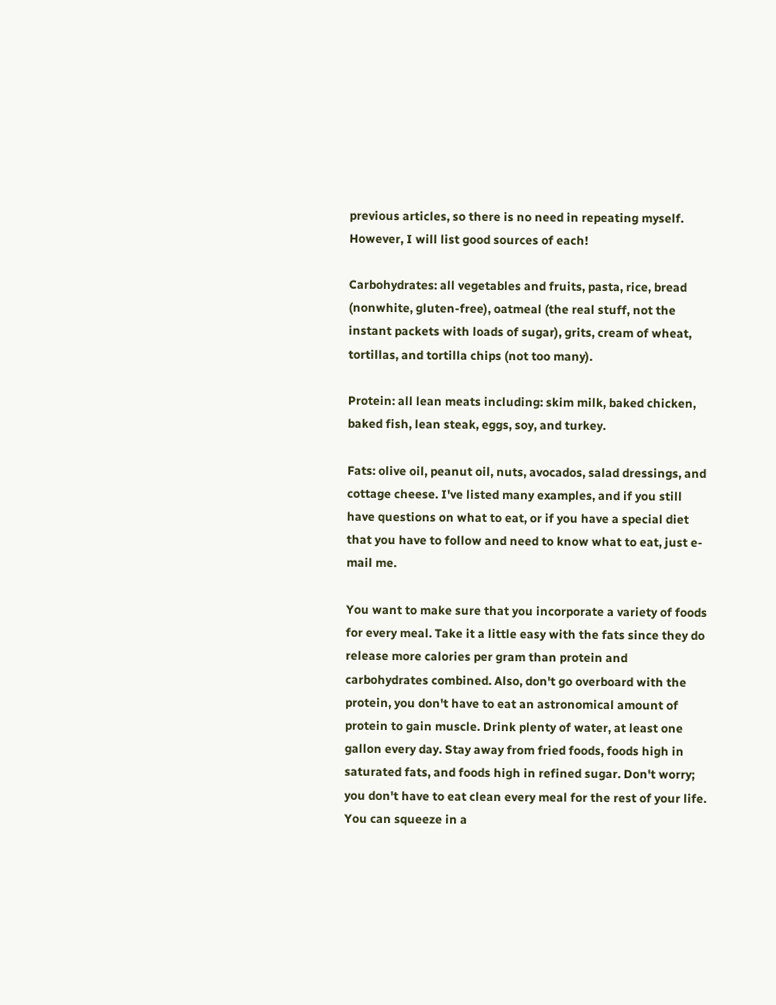previous articles, so there is no need in repeating myself. However, I will list good sources of each!

Carbohydrates: all vegetables and fruits, pasta, rice, bread (nonwhite, gluten-free), oatmeal (the real stuff, not the instant packets with loads of sugar), grits, cream of wheat, tortillas, and tortilla chips (not too many).

Protein: all lean meats including: skim milk, baked chicken, baked fish, lean steak, eggs, soy, and turkey.

Fats: olive oil, peanut oil, nuts, avocados, salad dressings, and cottage cheese. I've listed many examples, and if you still have questions on what to eat, or if you have a special diet that you have to follow and need to know what to eat, just e-mail me.

You want to make sure that you incorporate a variety of foods for every meal. Take it a little easy with the fats since they do release more calories per gram than protein and carbohydrates combined. Also, don't go overboard with the protein, you don't have to eat an astronomical amount of protein to gain muscle. Drink plenty of water, at least one gallon every day. Stay away from fried foods, foods high in saturated fats, and foods high in refined sugar. Don't worry; you don't have to eat clean every meal for the rest of your life. You can squeeze in a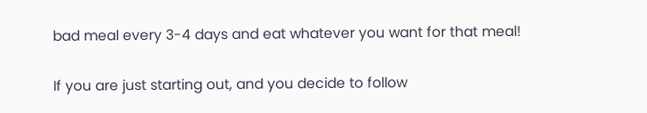bad meal every 3-4 days and eat whatever you want for that meal!

If you are just starting out, and you decide to follow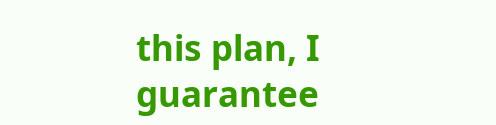this plan, I guarantee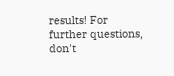results! For further questions, don't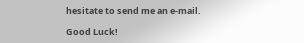hesitate to send me an e-mail.

Good Luck!